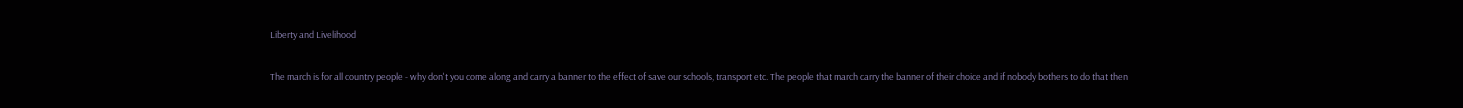Liberty and Livelihood

The march is for all country people - why don't you come along and carry a banner to the effect of save our schools, transport etc. The people that march carry the banner of their choice and if nobody bothers to do that then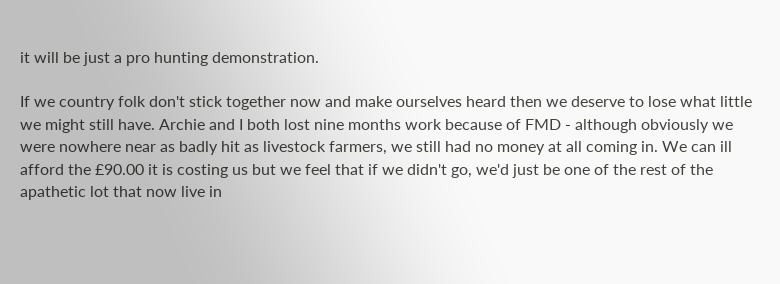it will be just a pro hunting demonstration.

If we country folk don't stick together now and make ourselves heard then we deserve to lose what little we might still have. Archie and I both lost nine months work because of FMD - although obviously we were nowhere near as badly hit as livestock farmers, we still had no money at all coming in. We can ill afford the £90.00 it is costing us but we feel that if we didn't go, we'd just be one of the rest of the apathetic lot that now live in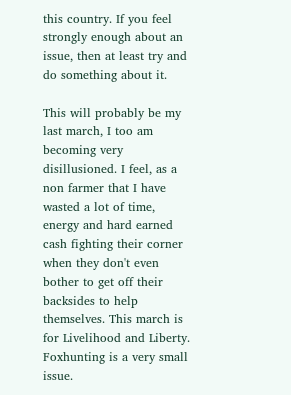this country. If you feel strongly enough about an issue, then at least try and do something about it.

This will probably be my last march, I too am becoming very disillusioned. I feel, as a non farmer that I have wasted a lot of time, energy and hard earned cash fighting their corner when they don't even bother to get off their backsides to help themselves. This march is for Livelihood and Liberty. Foxhunting is a very small issue.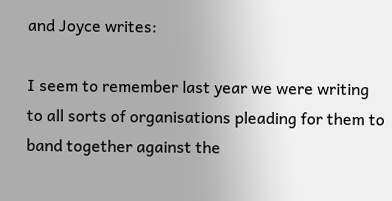and Joyce writes:

I seem to remember last year we were writing to all sorts of organisations pleading for them to band together against the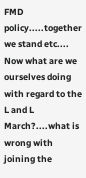FMD policy.....together we stand etc.... Now what are we ourselves doing with regard to the L and L March?....what is wrong with joining the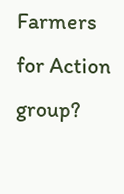Farmers for Action group?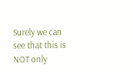Surely we can see that this is NOT only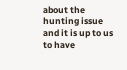about the hunting issue and it is up to us to have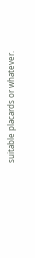suitable placards or whatever.